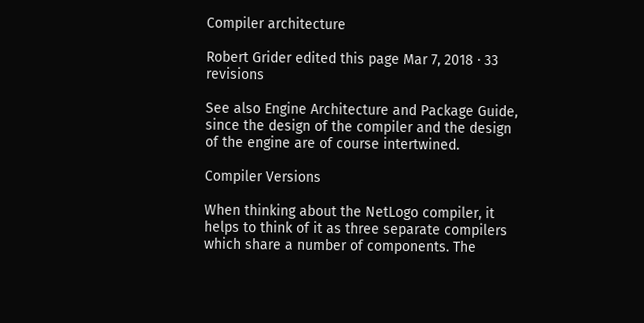Compiler architecture

Robert Grider edited this page Mar 7, 2018 · 33 revisions

See also Engine Architecture and Package Guide, since the design of the compiler and the design of the engine are of course intertwined.

Compiler Versions

When thinking about the NetLogo compiler, it helps to think of it as three separate compilers which share a number of components. The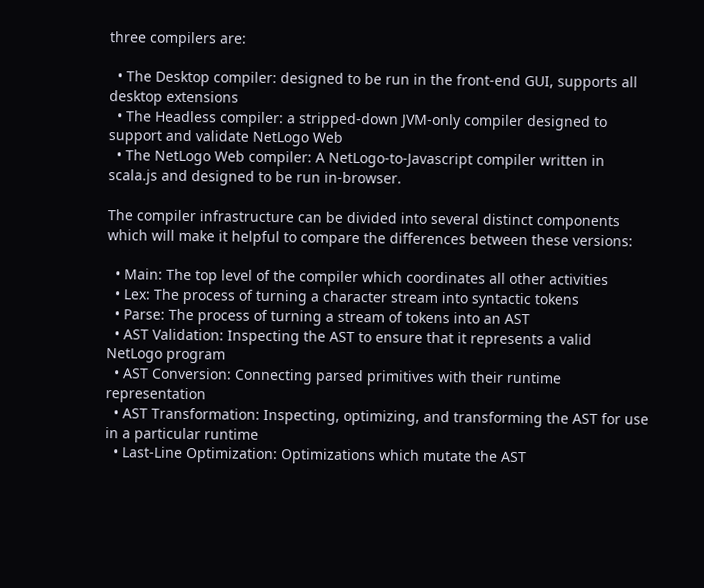three compilers are:

  • The Desktop compiler: designed to be run in the front-end GUI, supports all desktop extensions
  • The Headless compiler: a stripped-down JVM-only compiler designed to support and validate NetLogo Web
  • The NetLogo Web compiler: A NetLogo-to-Javascript compiler written in scala.js and designed to be run in-browser.

The compiler infrastructure can be divided into several distinct components which will make it helpful to compare the differences between these versions:

  • Main: The top level of the compiler which coordinates all other activities
  • Lex: The process of turning a character stream into syntactic tokens
  • Parse: The process of turning a stream of tokens into an AST
  • AST Validation: Inspecting the AST to ensure that it represents a valid NetLogo program
  • AST Conversion: Connecting parsed primitives with their runtime representation
  • AST Transformation: Inspecting, optimizing, and transforming the AST for use in a particular runtime
  • Last-Line Optimization: Optimizations which mutate the AST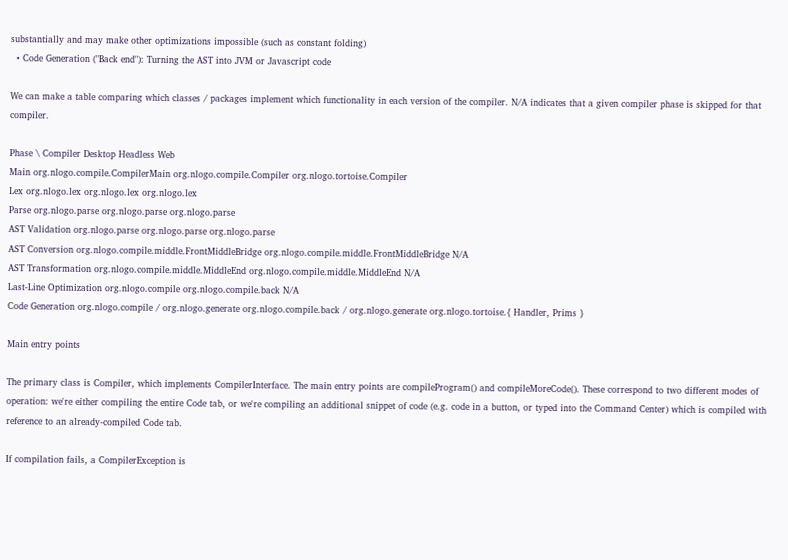substantially and may make other optimizations impossible (such as constant folding)
  • Code Generation ("Back end"): Turning the AST into JVM or Javascript code

We can make a table comparing which classes / packages implement which functionality in each version of the compiler. N/A indicates that a given compiler phase is skipped for that compiler.

Phase \ Compiler Desktop Headless Web
Main org.nlogo.compile.CompilerMain org.nlogo.compile.Compiler org.nlogo.tortoise.Compiler
Lex org.nlogo.lex org.nlogo.lex org.nlogo.lex
Parse org.nlogo.parse org.nlogo.parse org.nlogo.parse
AST Validation org.nlogo.parse org.nlogo.parse org.nlogo.parse
AST Conversion org.nlogo.compile.middle.FrontMiddleBridge org.nlogo.compile.middle.FrontMiddleBridge N/A
AST Transformation org.nlogo.compile.middle.MiddleEnd org.nlogo.compile.middle.MiddleEnd N/A
Last-Line Optimization org.nlogo.compile org.nlogo.compile.back N/A
Code Generation org.nlogo.compile / org.nlogo.generate org.nlogo.compile.back / org.nlogo.generate org.nlogo.tortoise.{ Handler, Prims }

Main entry points

The primary class is Compiler, which implements CompilerInterface. The main entry points are compileProgram() and compileMoreCode(). These correspond to two different modes of operation: we're either compiling the entire Code tab, or we're compiling an additional snippet of code (e.g. code in a button, or typed into the Command Center) which is compiled with reference to an already-compiled Code tab.

If compilation fails, a CompilerException is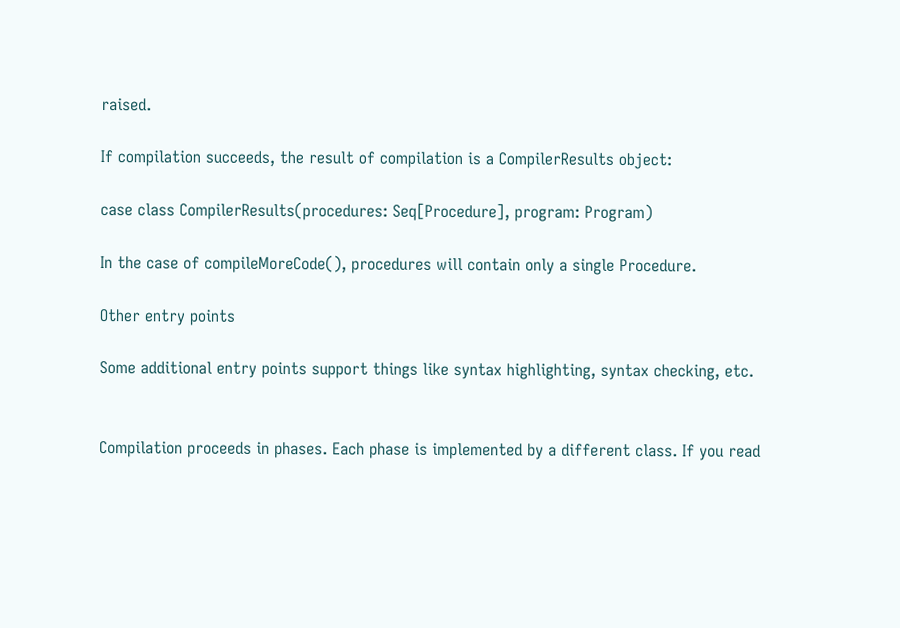raised.

If compilation succeeds, the result of compilation is a CompilerResults object:

case class CompilerResults(procedures: Seq[Procedure], program: Program)

In the case of compileMoreCode(), procedures will contain only a single Procedure.

Other entry points

Some additional entry points support things like syntax highlighting, syntax checking, etc.


Compilation proceeds in phases. Each phase is implemented by a different class. If you read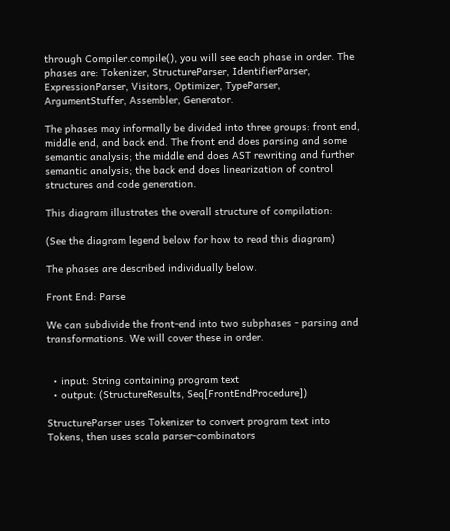through Compiler.compile(), you will see each phase in order. The phases are: Tokenizer, StructureParser, IdentifierParser, ExpressionParser, Visitors, Optimizer, TypeParser, ArgumentStuffer, Assembler, Generator.

The phases may informally be divided into three groups: front end, middle end, and back end. The front end does parsing and some semantic analysis; the middle end does AST rewriting and further semantic analysis; the back end does linearization of control structures and code generation.

This diagram illustrates the overall structure of compilation:

(See the diagram legend below for how to read this diagram)

The phases are described individually below.

Front End: Parse

We can subdivide the front-end into two subphases - parsing and transformations. We will cover these in order.


  • input: String containing program text
  • output: (StructureResults, Seq[FrontEndProcedure])

StructureParser uses Tokenizer to convert program text into Tokens, then uses scala parser-combinators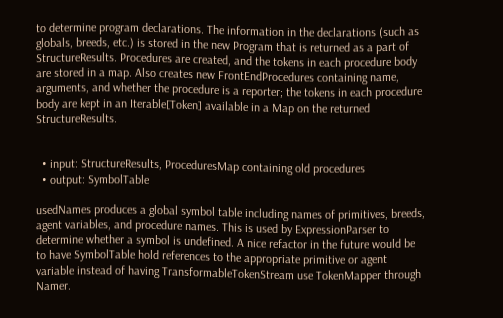to determine program declarations. The information in the declarations (such as globals, breeds, etc.) is stored in the new Program that is returned as a part of StructureResults. Procedures are created, and the tokens in each procedure body are stored in a map. Also creates new FrontEndProcedures containing name, arguments, and whether the procedure is a reporter; the tokens in each procedure body are kept in an Iterable[Token] available in a Map on the returned StructureResults.


  • input: StructureResults, ProceduresMap containing old procedures
  • output: SymbolTable

usedNames produces a global symbol table including names of primitives, breeds, agent variables, and procedure names. This is used by ExpressionParser to determine whether a symbol is undefined. A nice refactor in the future would be to have SymbolTable hold references to the appropriate primitive or agent variable instead of having TransformableTokenStream use TokenMapper through Namer.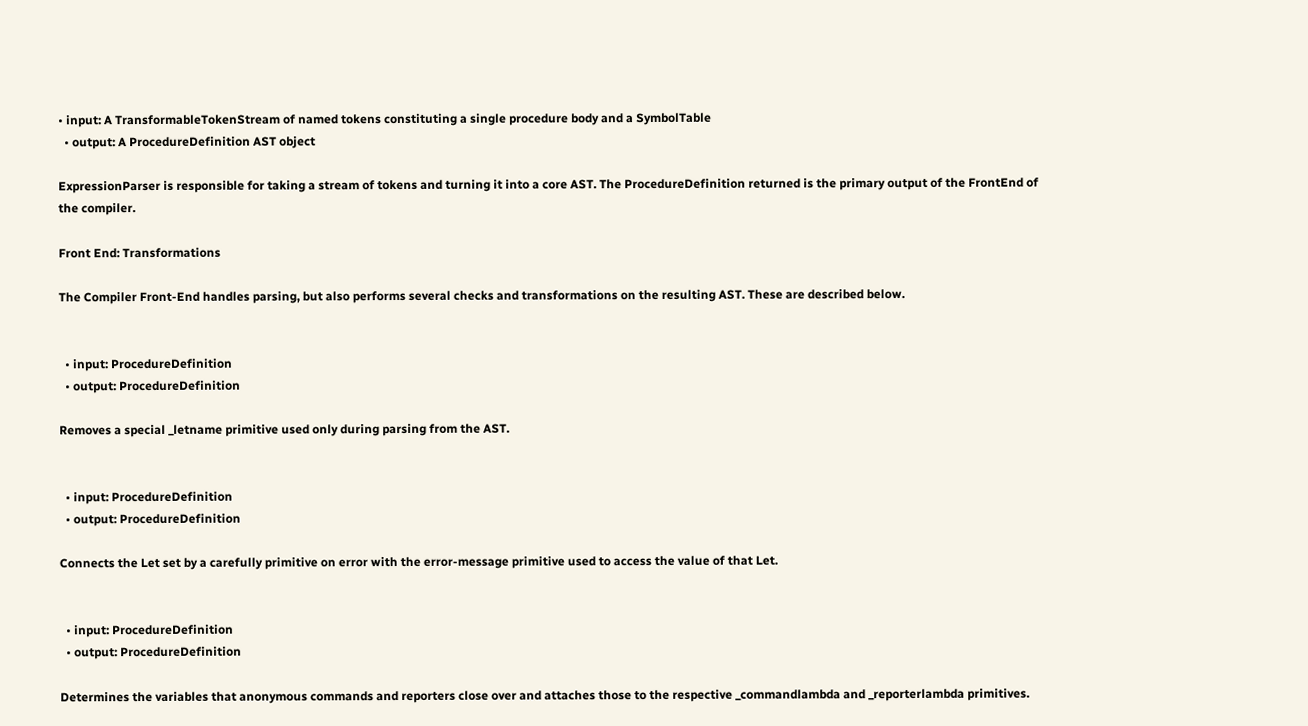• input: A TransformableTokenStream of named tokens constituting a single procedure body and a SymbolTable
  • output: A ProcedureDefinition AST object

ExpressionParser is responsible for taking a stream of tokens and turning it into a core AST. The ProcedureDefinition returned is the primary output of the FrontEnd of the compiler.

Front End: Transformations

The Compiler Front-End handles parsing, but also performs several checks and transformations on the resulting AST. These are described below.


  • input: ProcedureDefinition
  • output: ProcedureDefinition

Removes a special _letname primitive used only during parsing from the AST.


  • input: ProcedureDefinition
  • output: ProcedureDefinition

Connects the Let set by a carefully primitive on error with the error-message primitive used to access the value of that Let.


  • input: ProcedureDefinition
  • output: ProcedureDefinition

Determines the variables that anonymous commands and reporters close over and attaches those to the respective _commandlambda and _reporterlambda primitives.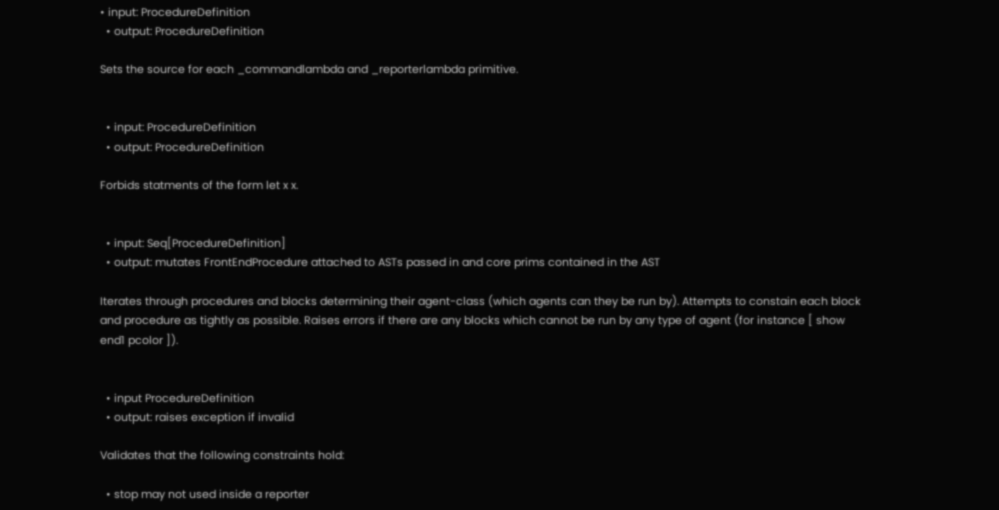• input: ProcedureDefinition
  • output: ProcedureDefinition

Sets the source for each _commandlambda and _reporterlambda primitive.


  • input: ProcedureDefinition
  • output: ProcedureDefinition

Forbids statments of the form let x x.


  • input: Seq[ProcedureDefinition]
  • output: mutates FrontEndProcedure attached to ASTs passed in and core prims contained in the AST

Iterates through procedures and blocks determining their agent-class (which agents can they be run by). Attempts to constain each block and procedure as tightly as possible. Raises errors if there are any blocks which cannot be run by any type of agent (for instance [ show end1 pcolor ]).


  • input ProcedureDefinition
  • output: raises exception if invalid

Validates that the following constraints hold:

  • stop may not used inside a reporter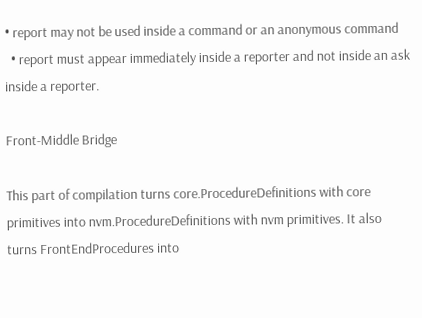• report may not be used inside a command or an anonymous command
  • report must appear immediately inside a reporter and not inside an ask inside a reporter.

Front-Middle Bridge

This part of compilation turns core.ProcedureDefinitions with core primitives into nvm.ProcedureDefinitions with nvm primitives. It also turns FrontEndProcedures into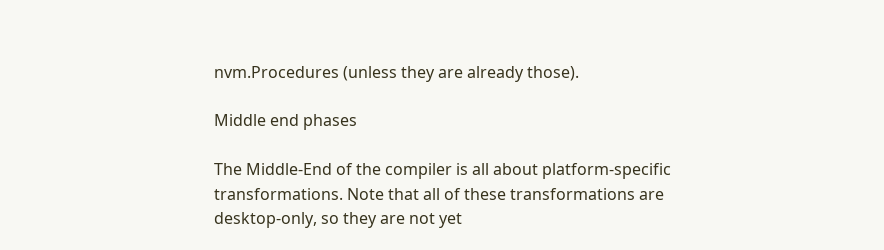nvm.Procedures (unless they are already those).

Middle end phases

The Middle-End of the compiler is all about platform-specific transformations. Note that all of these transformations are desktop-only, so they are not yet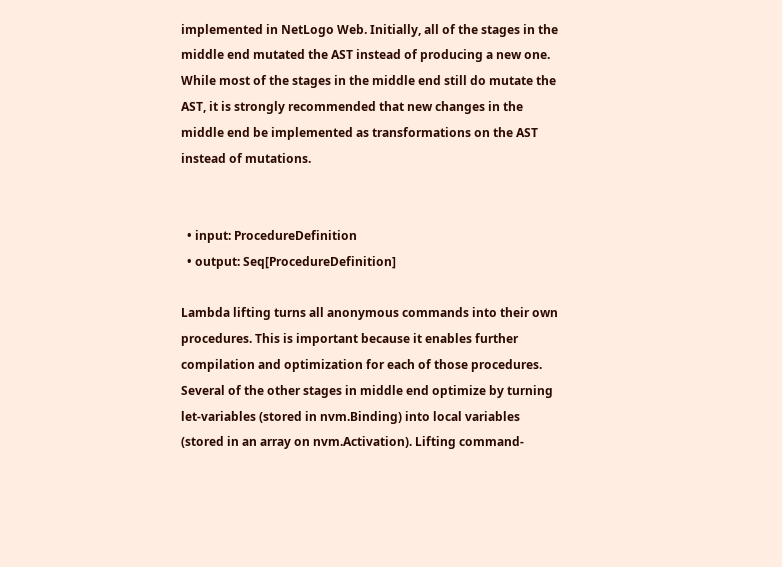implemented in NetLogo Web. Initially, all of the stages in the middle end mutated the AST instead of producing a new one. While most of the stages in the middle end still do mutate the AST, it is strongly recommended that new changes in the middle end be implemented as transformations on the AST instead of mutations.


  • input: ProcedureDefinition
  • output: Seq[ProcedureDefinition]

Lambda lifting turns all anonymous commands into their own procedures. This is important because it enables further compilation and optimization for each of those procedures. Several of the other stages in middle end optimize by turning let-variables (stored in nvm.Binding) into local variables (stored in an array on nvm.Activation). Lifting command-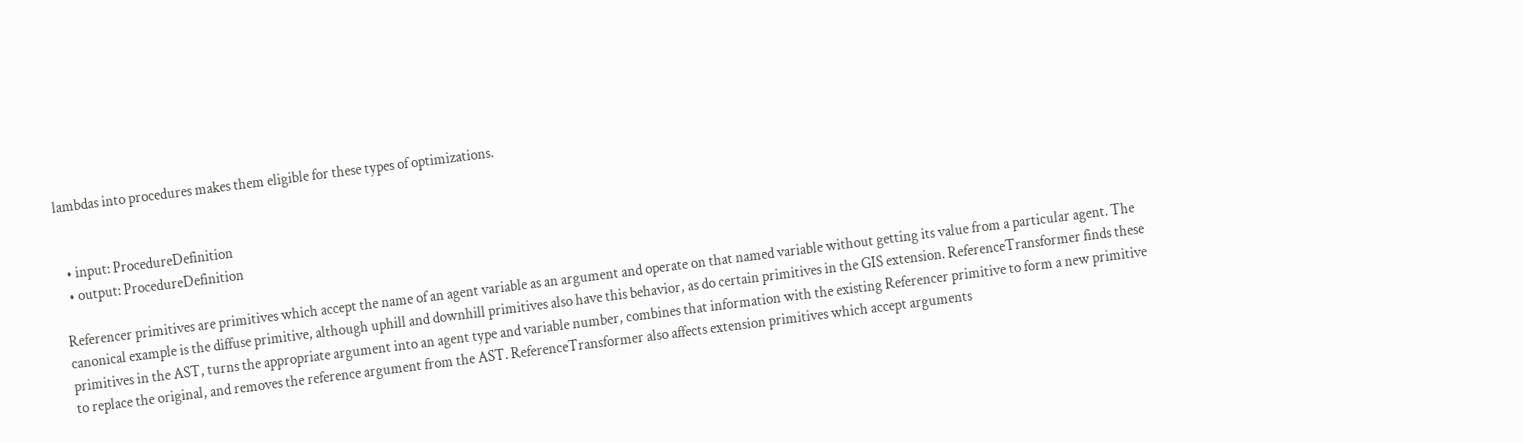lambdas into procedures makes them eligible for these types of optimizations.


  • input: ProcedureDefinition
  • output: ProcedureDefinition

Referencer primitives are primitives which accept the name of an agent variable as an argument and operate on that named variable without getting its value from a particular agent. The canonical example is the diffuse primitive, although uphill and downhill primitives also have this behavior, as do certain primitives in the GIS extension. ReferenceTransformer finds these primitives in the AST, turns the appropriate argument into an agent type and variable number, combines that information with the existing Referencer primitive to form a new primitive to replace the original, and removes the reference argument from the AST. ReferenceTransformer also affects extension primitives which accept arguments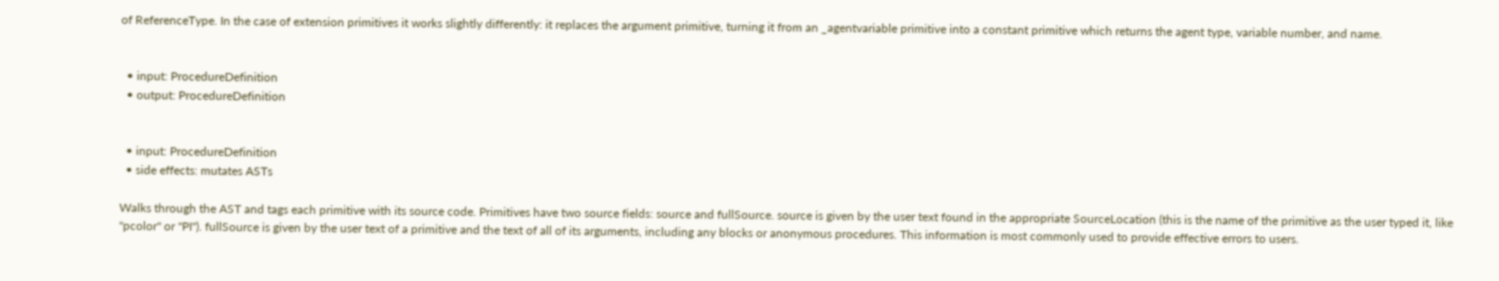of ReferenceType. In the case of extension primitives it works slightly differently: it replaces the argument primitive, turning it from an _agentvariable primitive into a constant primitive which returns the agent type, variable number, and name.


  • input: ProcedureDefinition
  • output: ProcedureDefinition


  • input: ProcedureDefinition
  • side effects: mutates ASTs

Walks through the AST and tags each primitive with its source code. Primitives have two source fields: source and fullSource. source is given by the user text found in the appropriate SourceLocation (this is the name of the primitive as the user typed it, like "pcolor" or "PI"). fullSource is given by the user text of a primitive and the text of all of its arguments, including any blocks or anonymous procedures. This information is most commonly used to provide effective errors to users.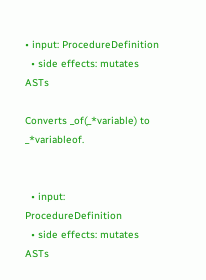• input: ProcedureDefinition
  • side effects: mutates ASTs

Converts _of(_*variable) to _*variableof.


  • input: ProcedureDefinition
  • side effects: mutates ASTs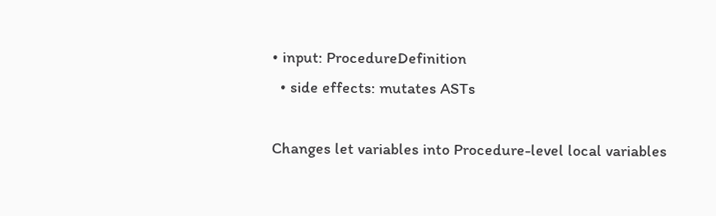• input: ProcedureDefinition
  • side effects: mutates ASTs

Changes let variables into Procedure-level local variables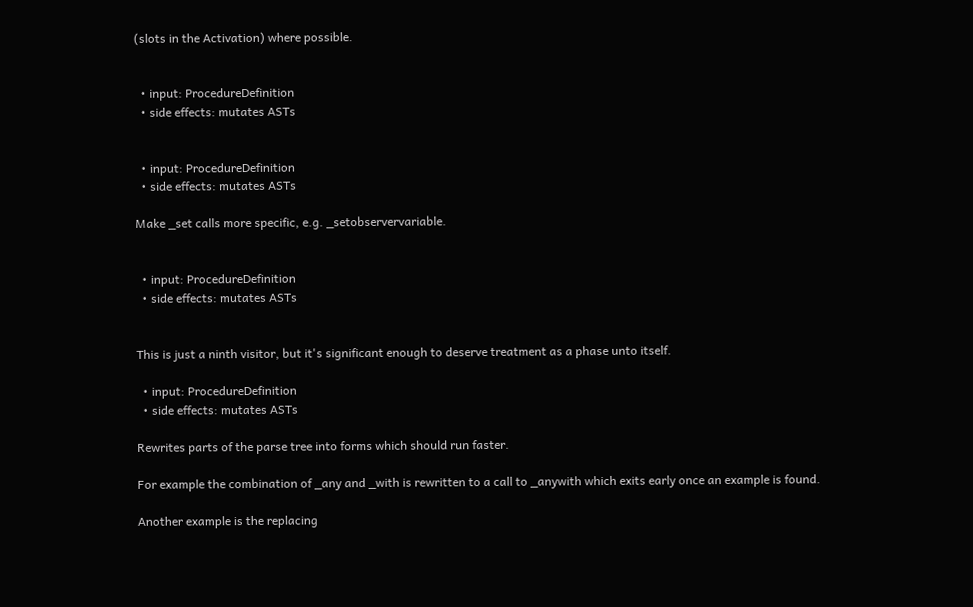(slots in the Activation) where possible.


  • input: ProcedureDefinition
  • side effects: mutates ASTs


  • input: ProcedureDefinition
  • side effects: mutates ASTs

Make _set calls more specific, e.g. _setobservervariable.


  • input: ProcedureDefinition
  • side effects: mutates ASTs


This is just a ninth visitor, but it's significant enough to deserve treatment as a phase unto itself.

  • input: ProcedureDefinition
  • side effects: mutates ASTs

Rewrites parts of the parse tree into forms which should run faster.

For example the combination of _any and _with is rewritten to a call to _anywith which exits early once an example is found.

Another example is the replacing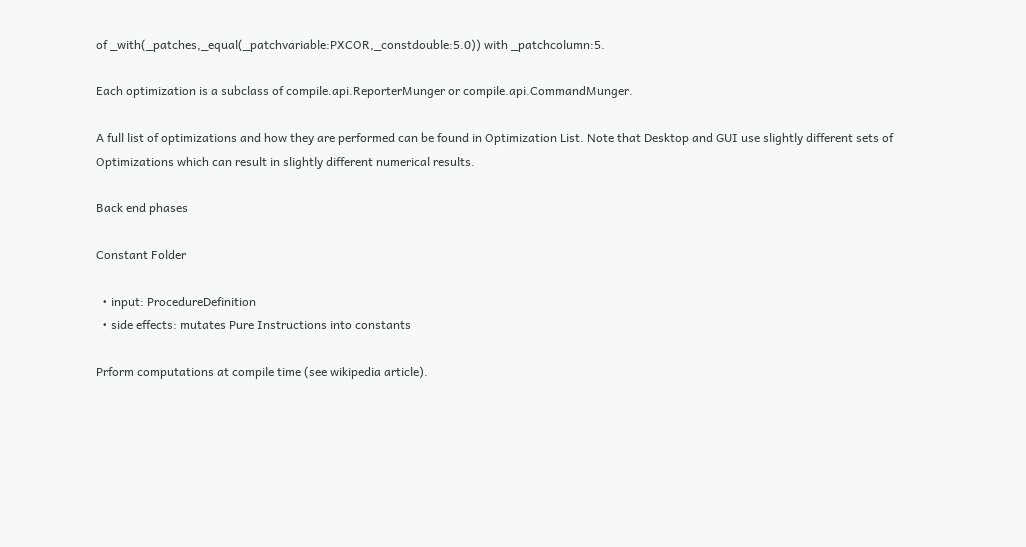of _with(_patches,_equal(_patchvariable:PXCOR,_constdouble:5.0)) with _patchcolumn:5.

Each optimization is a subclass of compile.api.ReporterMunger or compile.api.CommandMunger.

A full list of optimizations and how they are performed can be found in Optimization List. Note that Desktop and GUI use slightly different sets of Optimizations which can result in slightly different numerical results.

Back end phases

Constant Folder

  • input: ProcedureDefinition
  • side effects: mutates Pure Instructions into constants

Prform computations at compile time (see wikipedia article).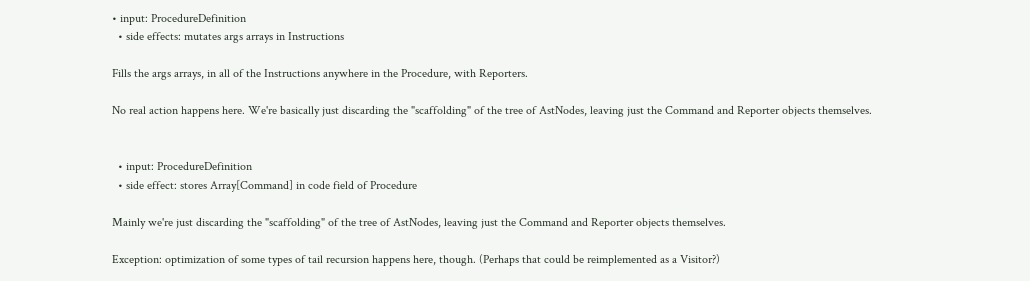• input: ProcedureDefinition
  • side effects: mutates args arrays in Instructions

Fills the args arrays, in all of the Instructions anywhere in the Procedure, with Reporters.

No real action happens here. We're basically just discarding the "scaffolding" of the tree of AstNodes, leaving just the Command and Reporter objects themselves.


  • input: ProcedureDefinition
  • side effect: stores Array[Command] in code field of Procedure

Mainly we're just discarding the "scaffolding" of the tree of AstNodes, leaving just the Command and Reporter objects themselves.

Exception: optimization of some types of tail recursion happens here, though. (Perhaps that could be reimplemented as a Visitor?)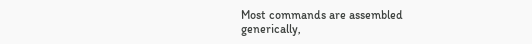Most commands are assembled generically,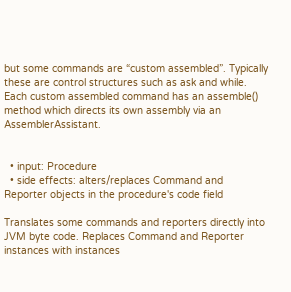but some commands are “custom assembled”. Typically these are control structures such as ask and while. Each custom assembled command has an assemble() method which directs its own assembly via an AssemblerAssistant.


  • input: Procedure
  • side effects: alters/replaces Command and Reporter objects in the procedure's code field

Translates some commands and reporters directly into JVM byte code. Replaces Command and Reporter instances with instances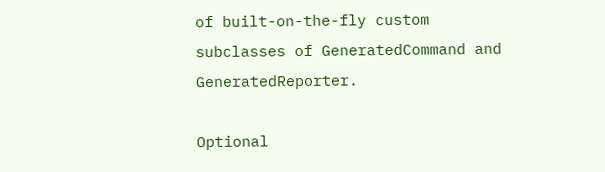of built-on-the-fly custom subclasses of GeneratedCommand and GeneratedReporter.

Optional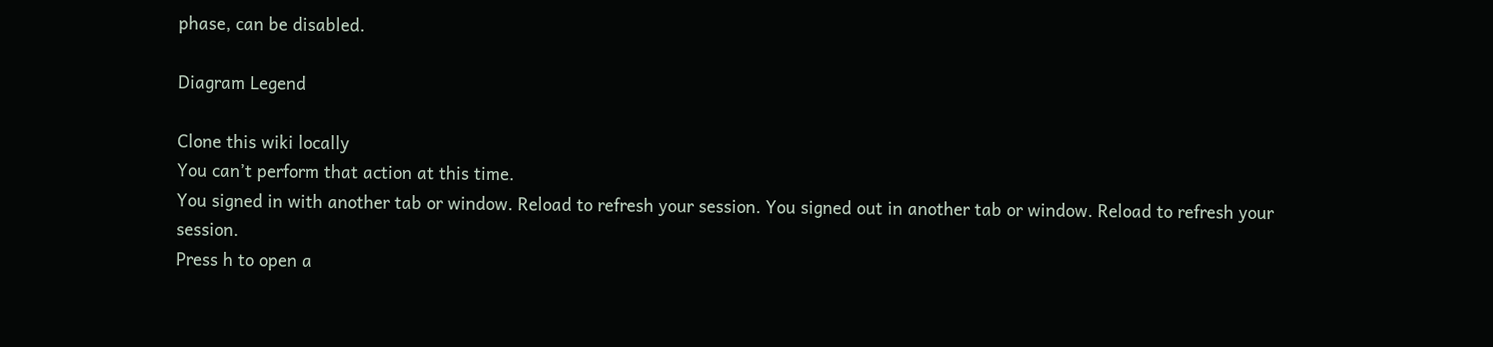phase, can be disabled.

Diagram Legend

Clone this wiki locally
You can’t perform that action at this time.
You signed in with another tab or window. Reload to refresh your session. You signed out in another tab or window. Reload to refresh your session.
Press h to open a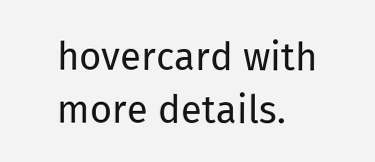hovercard with more details.